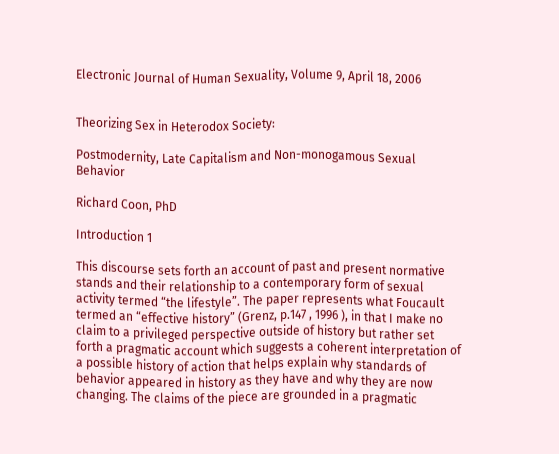Electronic Journal of Human Sexuality, Volume 9, April 18, 2006


Theorizing Sex in Heterodox Society:

Postmodernity, Late Capitalism and Non-monogamous Sexual Behavior

Richard Coon, PhD

Introduction 1

This discourse sets forth an account of past and present normative stands and their relationship to a contemporary form of sexual activity termed “the lifestyle”. The paper represents what Foucault termed an “effective history” (Grenz, p.147 , 1996 ), in that I make no claim to a privileged perspective outside of history but rather set forth a pragmatic account which suggests a coherent interpretation of a possible history of action that helps explain why standards of behavior appeared in history as they have and why they are now changing. The claims of the piece are grounded in a pragmatic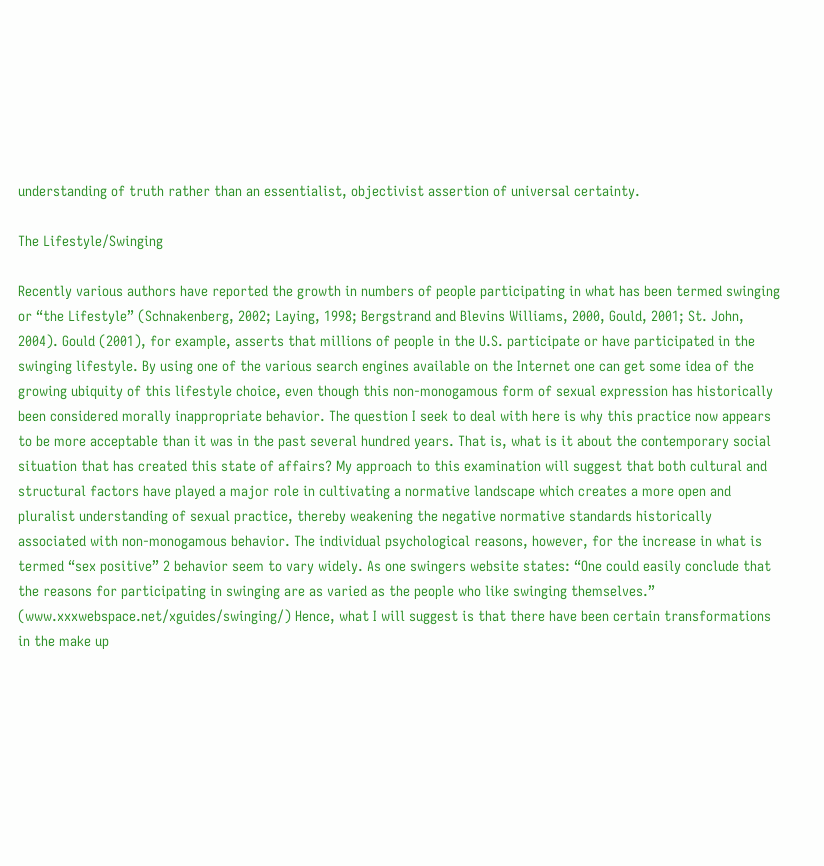understanding of truth rather than an essentialist, objectivist assertion of universal certainty.

The Lifestyle/Swinging

Recently various authors have reported the growth in numbers of people participating in what has been termed swinging or “the Lifestyle” (Schnakenberg, 2002; Laying, 1998; Bergstrand and Blevins Williams, 2000, Gould, 2001; St. John, 2004). Gould (2001), for example, asserts that millions of people in the U.S. participate or have participated in the swinging lifestyle. By using one of the various search engines available on the Internet one can get some idea of the growing ubiquity of this lifestyle choice, even though this non-monogamous form of sexual expression has historically been considered morally inappropriate behavior. The question I seek to deal with here is why this practice now appears to be more acceptable than it was in the past several hundred years. That is, what is it about the contemporary social situation that has created this state of affairs? My approach to this examination will suggest that both cultural and structural factors have played a major role in cultivating a normative landscape which creates a more open and pluralist understanding of sexual practice, thereby weakening the negative normative standards historically associated with non-monogamous behavior. The individual psychological reasons, however, for the increase in what is termed “sex positive” 2 behavior seem to vary widely. As one swingers website states: “One could easily conclude that the reasons for participating in swinging are as varied as the people who like swinging themselves.” (www.xxxwebspace.net/xguides/swinging/) Hence, what I will suggest is that there have been certain transformations in the make up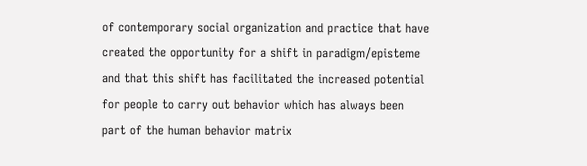of contemporary social organization and practice that have created the opportunity for a shift in paradigm/episteme and that this shift has facilitated the increased potential for people to carry out behavior which has always been part of the human behavior matrix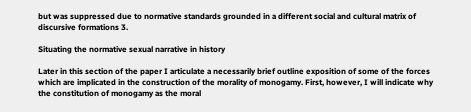but was suppressed due to normative standards grounded in a different social and cultural matrix of discursive formations 3.

Situating the normative sexual narrative in history

Later in this section of the paper I articulate a necessarily brief outline exposition of some of the forces which are implicated in the construction of the morality of monogamy. First, however, I will indicate why the constitution of monogamy as the moral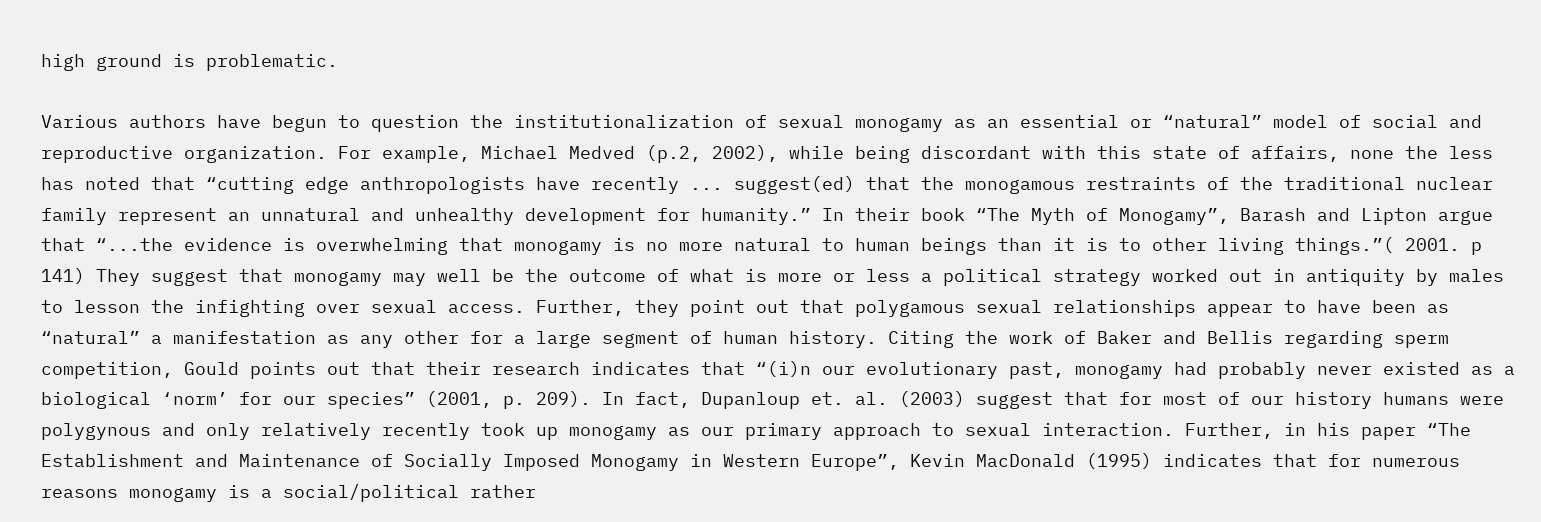high ground is problematic.

Various authors have begun to question the institutionalization of sexual monogamy as an essential or “natural” model of social and reproductive organization. For example, Michael Medved (p.2, 2002), while being discordant with this state of affairs, none the less has noted that “cutting edge anthropologists have recently ... suggest(ed) that the monogamous restraints of the traditional nuclear family represent an unnatural and unhealthy development for humanity.” In their book “The Myth of Monogamy”, Barash and Lipton argue that “...the evidence is overwhelming that monogamy is no more natural to human beings than it is to other living things.”( 2001. p 141) They suggest that monogamy may well be the outcome of what is more or less a political strategy worked out in antiquity by males to lesson the infighting over sexual access. Further, they point out that polygamous sexual relationships appear to have been as “natural” a manifestation as any other for a large segment of human history. Citing the work of Baker and Bellis regarding sperm competition, Gould points out that their research indicates that “(i)n our evolutionary past, monogamy had probably never existed as a biological ‘norm’ for our species” (2001, p. 209). In fact, Dupanloup et. al. (2003) suggest that for most of our history humans were polygynous and only relatively recently took up monogamy as our primary approach to sexual interaction. Further, in his paper “The Establishment and Maintenance of Socially Imposed Monogamy in Western Europe”, Kevin MacDonald (1995) indicates that for numerous reasons monogamy is a social/political rather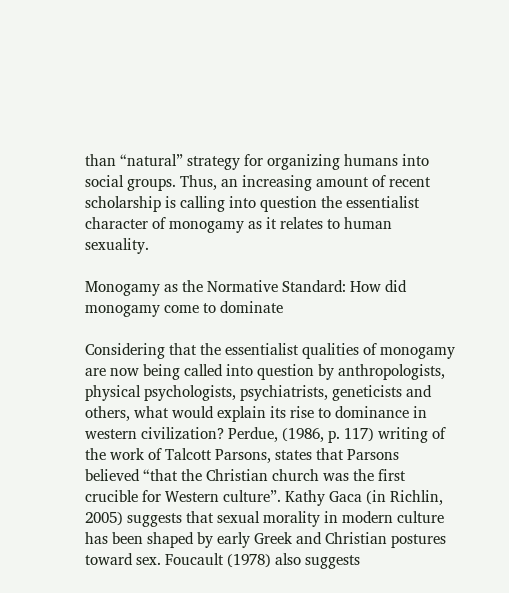than “natural” strategy for organizing humans into social groups. Thus, an increasing amount of recent scholarship is calling into question the essentialist character of monogamy as it relates to human sexuality.

Monogamy as the Normative Standard: How did monogamy come to dominate

Considering that the essentialist qualities of monogamy are now being called into question by anthropologists, physical psychologists, psychiatrists, geneticists and others, what would explain its rise to dominance in western civilization? Perdue, (1986, p. 117) writing of the work of Talcott Parsons, states that Parsons believed “that the Christian church was the first crucible for Western culture”. Kathy Gaca (in Richlin, 2005) suggests that sexual morality in modern culture has been shaped by early Greek and Christian postures toward sex. Foucault (1978) also suggests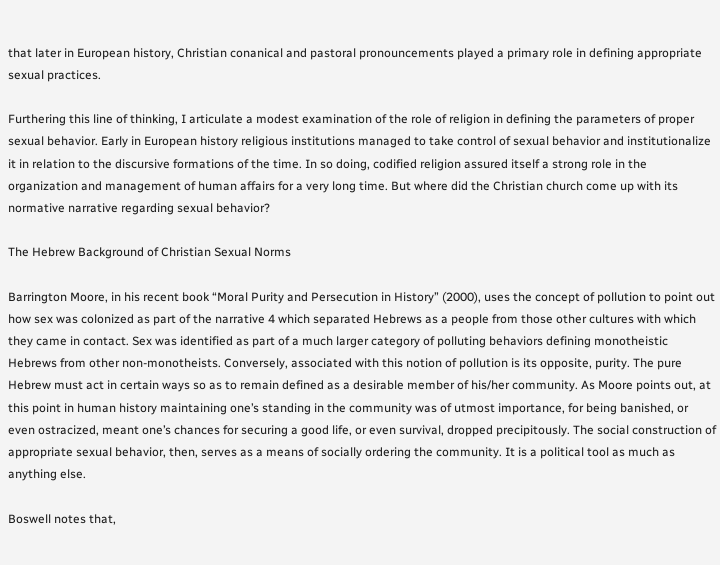that later in European history, Christian conanical and pastoral pronouncements played a primary role in defining appropriate sexual practices.

Furthering this line of thinking, I articulate a modest examination of the role of religion in defining the parameters of proper sexual behavior. Early in European history religious institutions managed to take control of sexual behavior and institutionalize it in relation to the discursive formations of the time. In so doing, codified religion assured itself a strong role in the organization and management of human affairs for a very long time. But where did the Christian church come up with its normative narrative regarding sexual behavior?

The Hebrew Background of Christian Sexual Norms

Barrington Moore, in his recent book “Moral Purity and Persecution in History” (2000), uses the concept of pollution to point out how sex was colonized as part of the narrative 4 which separated Hebrews as a people from those other cultures with which they came in contact. Sex was identified as part of a much larger category of polluting behaviors defining monotheistic Hebrews from other non-monotheists. Conversely, associated with this notion of pollution is its opposite, purity. The pure Hebrew must act in certain ways so as to remain defined as a desirable member of his/her community. As Moore points out, at this point in human history maintaining one’s standing in the community was of utmost importance, for being banished, or even ostracized, meant one’s chances for securing a good life, or even survival, dropped precipitously. The social construction of appropriate sexual behavior, then, serves as a means of socially ordering the community. It is a political tool as much as anything else.

Boswell notes that,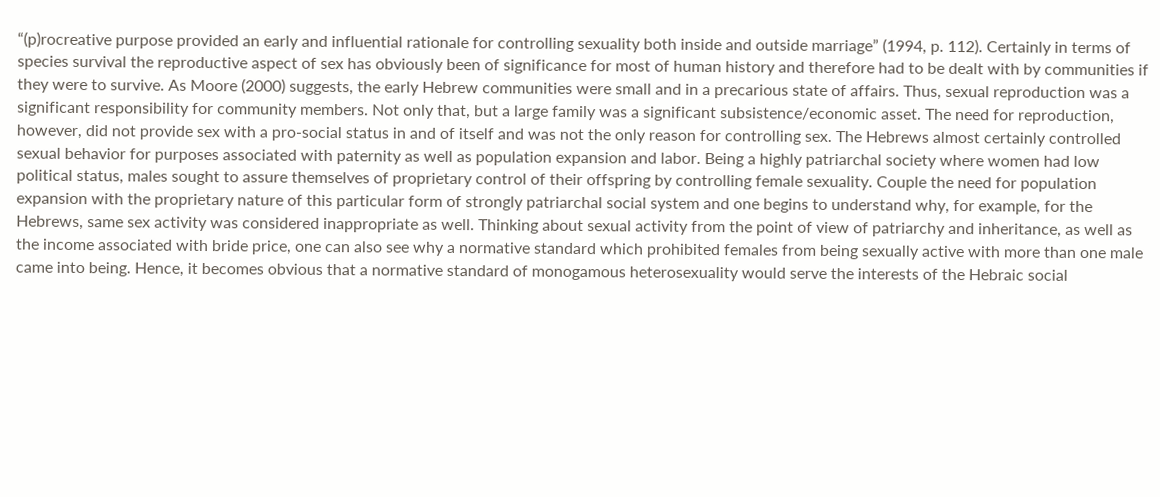“(p)rocreative purpose provided an early and influential rationale for controlling sexuality both inside and outside marriage” (1994, p. 112). Certainly in terms of species survival the reproductive aspect of sex has obviously been of significance for most of human history and therefore had to be dealt with by communities if they were to survive. As Moore (2000) suggests, the early Hebrew communities were small and in a precarious state of affairs. Thus, sexual reproduction was a significant responsibility for community members. Not only that, but a large family was a significant subsistence/economic asset. The need for reproduction, however, did not provide sex with a pro-social status in and of itself and was not the only reason for controlling sex. The Hebrews almost certainly controlled sexual behavior for purposes associated with paternity as well as population expansion and labor. Being a highly patriarchal society where women had low political status, males sought to assure themselves of proprietary control of their offspring by controlling female sexuality. Couple the need for population expansion with the proprietary nature of this particular form of strongly patriarchal social system and one begins to understand why, for example, for the Hebrews, same sex activity was considered inappropriate as well. Thinking about sexual activity from the point of view of patriarchy and inheritance, as well as the income associated with bride price, one can also see why a normative standard which prohibited females from being sexually active with more than one male came into being. Hence, it becomes obvious that a normative standard of monogamous heterosexuality would serve the interests of the Hebraic social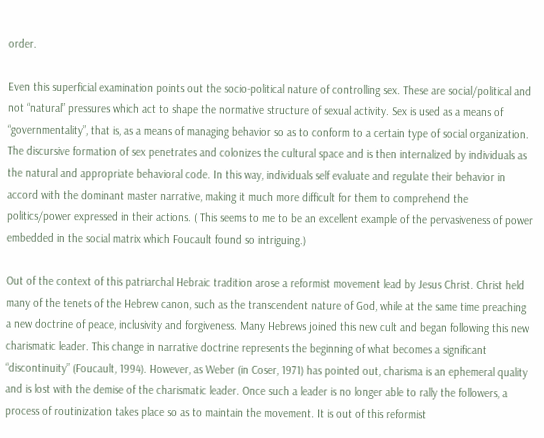order.

Even this superficial examination points out the socio-political nature of controlling sex. These are social/political and not “natural” pressures which act to shape the normative structure of sexual activity. Sex is used as a means of “governmentality”, that is, as a means of managing behavior so as to conform to a certain type of social organization. The discursive formation of sex penetrates and colonizes the cultural space and is then internalized by individuals as the natural and appropriate behavioral code. In this way, individuals self evaluate and regulate their behavior in accord with the dominant master narrative, making it much more difficult for them to comprehend the politics/power expressed in their actions. ( This seems to me to be an excellent example of the pervasiveness of power embedded in the social matrix which Foucault found so intriguing.)

Out of the context of this patriarchal Hebraic tradition arose a reformist movement lead by Jesus Christ. Christ held many of the tenets of the Hebrew canon, such as the transcendent nature of God, while at the same time preaching a new doctrine of peace, inclusivity and forgiveness. Many Hebrews joined this new cult and began following this new charismatic leader. This change in narrative doctrine represents the beginning of what becomes a significant “discontinuity” (Foucault, 1994). However, as Weber (in Coser, 1971) has pointed out, charisma is an ephemeral quality and is lost with the demise of the charismatic leader. Once such a leader is no longer able to rally the followers, a process of routinization takes place so as to maintain the movement. It is out of this reformist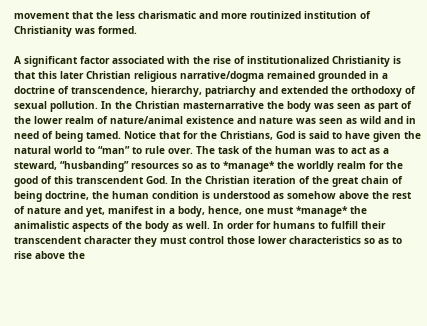movement that the less charismatic and more routinized institution of Christianity was formed.

A significant factor associated with the rise of institutionalized Christianity is that this later Christian religious narrative/dogma remained grounded in a doctrine of transcendence, hierarchy, patriarchy and extended the orthodoxy of sexual pollution. In the Christian masternarrative the body was seen as part of the lower realm of nature/animal existence and nature was seen as wild and in need of being tamed. Notice that for the Christians, God is said to have given the natural world to “man” to rule over. The task of the human was to act as a steward, “husbanding” resources so as to *manage* the worldly realm for the good of this transcendent God. In the Christian iteration of the great chain of being doctrine, the human condition is understood as somehow above the rest of nature and yet, manifest in a body, hence, one must *manage* the animalistic aspects of the body as well. In order for humans to fulfill their transcendent character they must control those lower characteristics so as to rise above the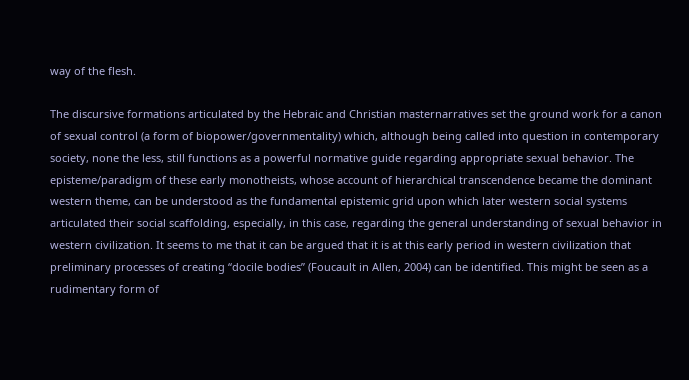way of the flesh.

The discursive formations articulated by the Hebraic and Christian masternarratives set the ground work for a canon of sexual control (a form of biopower/governmentality) which, although being called into question in contemporary society, none the less, still functions as a powerful normative guide regarding appropriate sexual behavior. The episteme/paradigm of these early monotheists, whose account of hierarchical transcendence became the dominant western theme, can be understood as the fundamental epistemic grid upon which later western social systems articulated their social scaffolding, especially, in this case, regarding the general understanding of sexual behavior in western civilization. It seems to me that it can be argued that it is at this early period in western civilization that preliminary processes of creating “docile bodies” (Foucault in Allen, 2004) can be identified. This might be seen as a rudimentary form of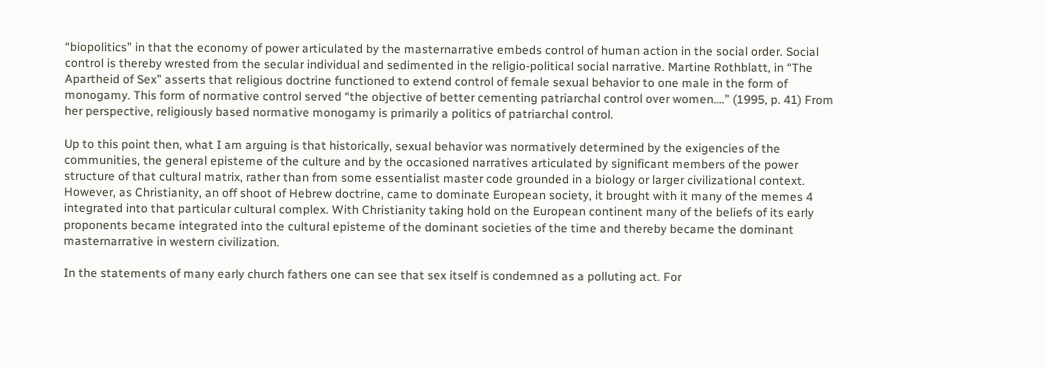“biopolitics” in that the economy of power articulated by the masternarrative embeds control of human action in the social order. Social control is thereby wrested from the secular individual and sedimented in the religio-political social narrative. Martine Rothblatt, in “The Apartheid of Sex” asserts that religious doctrine functioned to extend control of female sexual behavior to one male in the form of monogamy. This form of normative control served “the objective of better cementing patriarchal control over women….” (1995, p. 41) From her perspective, religiously based normative monogamy is primarily a politics of patriarchal control.

Up to this point then, what I am arguing is that historically, sexual behavior was normatively determined by the exigencies of the communities, the general episteme of the culture and by the occasioned narratives articulated by significant members of the power structure of that cultural matrix, rather than from some essentialist master code grounded in a biology or larger civilizational context. However, as Christianity, an off shoot of Hebrew doctrine, came to dominate European society, it brought with it many of the memes 4 integrated into that particular cultural complex. With Christianity taking hold on the European continent many of the beliefs of its early proponents became integrated into the cultural episteme of the dominant societies of the time and thereby became the dominant masternarrative in western civilization.

In the statements of many early church fathers one can see that sex itself is condemned as a polluting act. For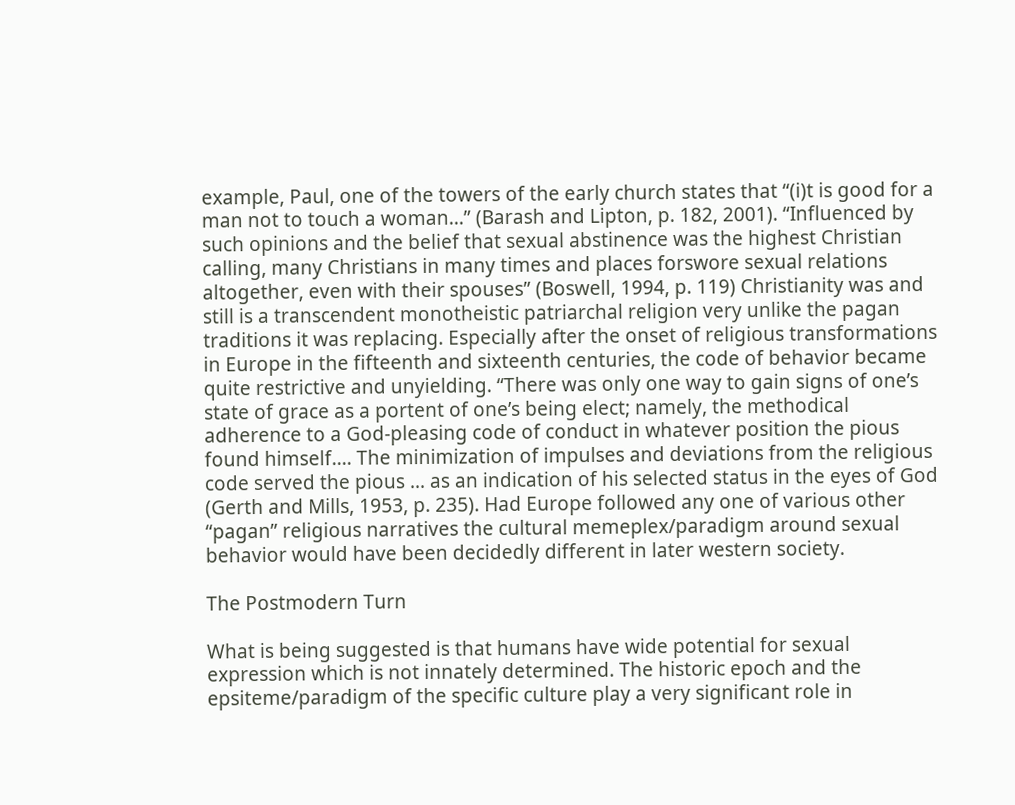example, Paul, one of the towers of the early church states that “(i)t is good for a man not to touch a woman...” (Barash and Lipton, p. 182, 2001). “Influenced by such opinions and the belief that sexual abstinence was the highest Christian calling, many Christians in many times and places forswore sexual relations altogether, even with their spouses” (Boswell, 1994, p. 119) Christianity was and still is a transcendent monotheistic patriarchal religion very unlike the pagan traditions it was replacing. Especially after the onset of religious transformations in Europe in the fifteenth and sixteenth centuries, the code of behavior became quite restrictive and unyielding. “There was only one way to gain signs of one’s state of grace as a portent of one’s being elect; namely, the methodical adherence to a God-pleasing code of conduct in whatever position the pious found himself.... The minimization of impulses and deviations from the religious code served the pious ... as an indication of his selected status in the eyes of God (Gerth and Mills, 1953, p. 235). Had Europe followed any one of various other “pagan” religious narratives the cultural memeplex/paradigm around sexual behavior would have been decidedly different in later western society.

The Postmodern Turn

What is being suggested is that humans have wide potential for sexual expression which is not innately determined. The historic epoch and the epsiteme/paradigm of the specific culture play a very significant role in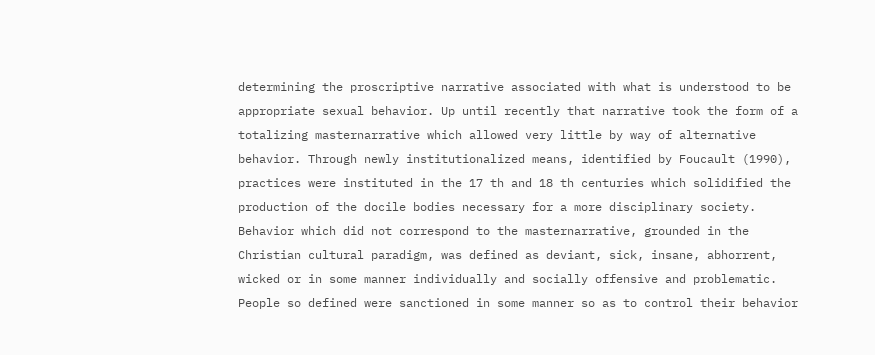determining the proscriptive narrative associated with what is understood to be appropriate sexual behavior. Up until recently that narrative took the form of a totalizing masternarrative which allowed very little by way of alternative behavior. Through newly institutionalized means, identified by Foucault (1990), practices were instituted in the 17 th and 18 th centuries which solidified the production of the docile bodies necessary for a more disciplinary society. Behavior which did not correspond to the masternarrative, grounded in the Christian cultural paradigm, was defined as deviant, sick, insane, abhorrent, wicked or in some manner individually and socially offensive and problematic. People so defined were sanctioned in some manner so as to control their behavior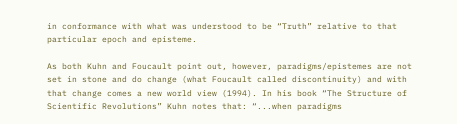in conformance with what was understood to be “Truth” relative to that particular epoch and episteme.

As both Kuhn and Foucault point out, however, paradigms/epistemes are not set in stone and do change (what Foucault called discontinuity) and with that change comes a new world view (1994). In his book “The Structure of Scientific Revolutions” Kuhn notes that: “...when paradigms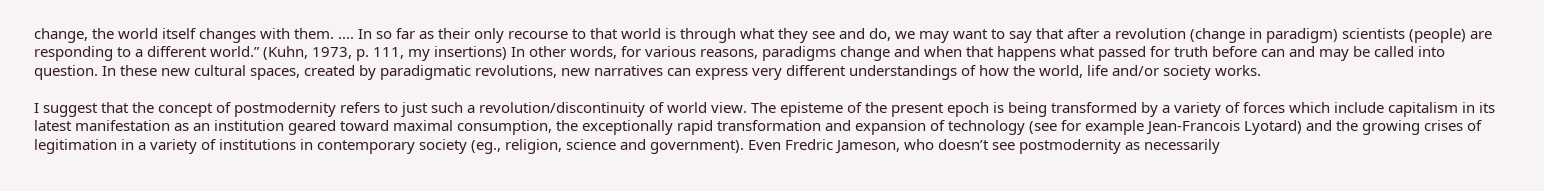change, the world itself changes with them. .... In so far as their only recourse to that world is through what they see and do, we may want to say that after a revolution (change in paradigm) scientists (people) are responding to a different world.” (Kuhn, 1973, p. 111, my insertions) In other words, for various reasons, paradigms change and when that happens what passed for truth before can and may be called into question. In these new cultural spaces, created by paradigmatic revolutions, new narratives can express very different understandings of how the world, life and/or society works.

I suggest that the concept of postmodernity refers to just such a revolution/discontinuity of world view. The episteme of the present epoch is being transformed by a variety of forces which include capitalism in its latest manifestation as an institution geared toward maximal consumption, the exceptionally rapid transformation and expansion of technology (see for example Jean-Francois Lyotard) and the growing crises of legitimation in a variety of institutions in contemporary society (eg., religion, science and government). Even Fredric Jameson, who doesn’t see postmodernity as necessarily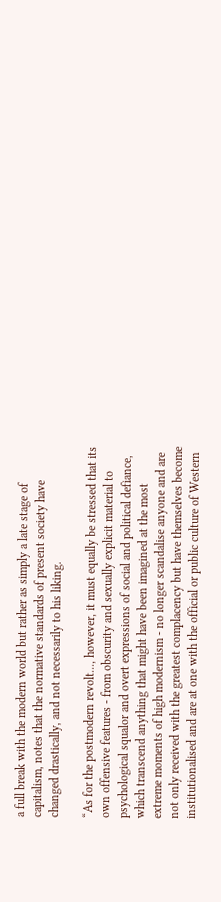a full break with the modern world but rather as simply a late stage of capitalism, notes that the normative standards of present society have changed drastically, and not necessarily to his liking.

“As for the postmodern revolt..., however, it must equally be stressed that its own offensive features - from obscurity and sexually explicit material to psychological squalor and overt expressions of social and political defiance, which transcend anything that might have been imagined at the most extreme moments of high modernism - no longer scandalise anyone and are not only received with the greatest complacency but have themselves become institutionalised and are at one with the official or public culture of Western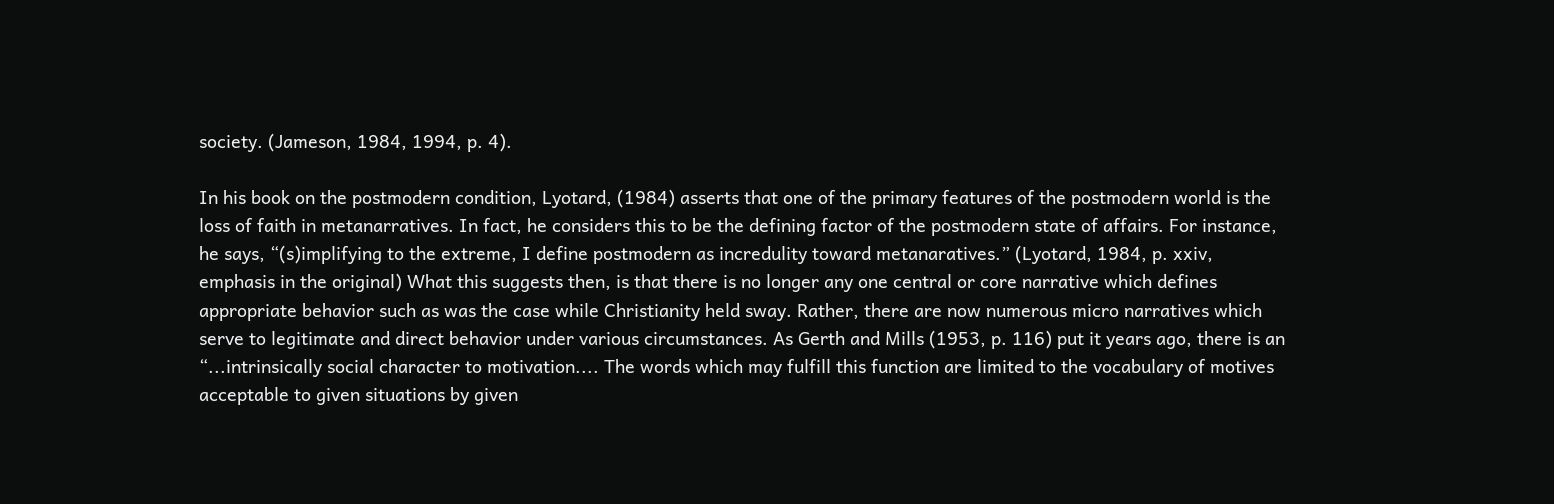society. (Jameson, 1984, 1994, p. 4).

In his book on the postmodern condition, Lyotard, (1984) asserts that one of the primary features of the postmodern world is the loss of faith in metanarratives. In fact, he considers this to be the defining factor of the postmodern state of affairs. For instance, he says, “(s)implifying to the extreme, I define postmodern as incredulity toward metanaratives.” (Lyotard, 1984, p. xxiv, emphasis in the original) What this suggests then, is that there is no longer any one central or core narrative which defines appropriate behavior such as was the case while Christianity held sway. Rather, there are now numerous micro narratives which serve to legitimate and direct behavior under various circumstances. As Gerth and Mills (1953, p. 116) put it years ago, there is an “...intrinsically social character to motivation.... The words which may fulfill this function are limited to the vocabulary of motives acceptable to given situations by given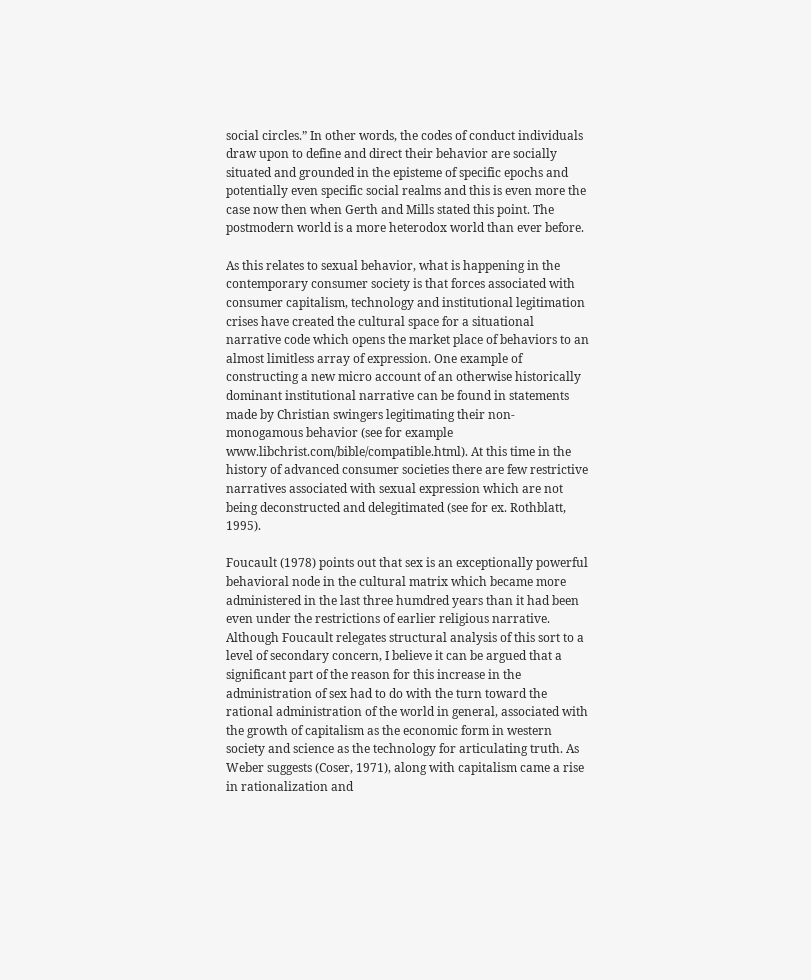social circles.” In other words, the codes of conduct individuals draw upon to define and direct their behavior are socially situated and grounded in the episteme of specific epochs and potentially even specific social realms and this is even more the case now then when Gerth and Mills stated this point. The postmodern world is a more heterodox world than ever before.

As this relates to sexual behavior, what is happening in the contemporary consumer society is that forces associated with consumer capitalism, technology and institutional legitimation crises have created the cultural space for a situational narrative code which opens the market place of behaviors to an almost limitless array of expression. One example of constructing a new micro account of an otherwise historically dominant institutional narrative can be found in statements made by Christian swingers legitimating their non-monogamous behavior (see for example www.libchrist.com/bible/compatible.html). At this time in the history of advanced consumer societies there are few restrictive narratives associated with sexual expression which are not being deconstructed and delegitimated (see for ex. Rothblatt, 1995).

Foucault (1978) points out that sex is an exceptionally powerful behavioral node in the cultural matrix which became more administered in the last three humdred years than it had been even under the restrictions of earlier religious narrative. Although Foucault relegates structural analysis of this sort to a level of secondary concern, I believe it can be argued that a significant part of the reason for this increase in the administration of sex had to do with the turn toward the rational administration of the world in general, associated with the growth of capitalism as the economic form in western society and science as the technology for articulating truth. As Weber suggests (Coser, 1971), along with capitalism came a rise in rationalization and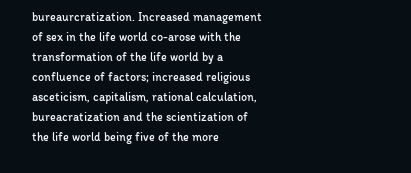bureaurcratization. Increased management of sex in the life world co-arose with the transformation of the life world by a confluence of factors; increased religious asceticism, capitalism, rational calculation, bureacratization and the scientization of the life world being five of the more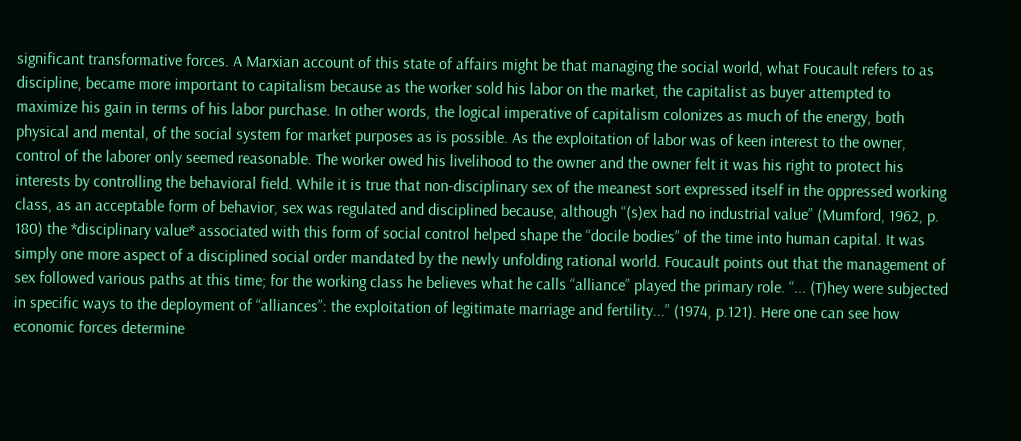significant transformative forces. A Marxian account of this state of affairs might be that managing the social world, what Foucault refers to as discipline, became more important to capitalism because as the worker sold his labor on the market, the capitalist as buyer attempted to maximize his gain in terms of his labor purchase. In other words, the logical imperative of capitalism colonizes as much of the energy, both physical and mental, of the social system for market purposes as is possible. As the exploitation of labor was of keen interest to the owner, control of the laborer only seemed reasonable. The worker owed his livelihood to the owner and the owner felt it was his right to protect his interests by controlling the behavioral field. While it is true that non-disciplinary sex of the meanest sort expressed itself in the oppressed working class, as an acceptable form of behavior, sex was regulated and disciplined because, although “(s)ex had no industrial value” (Mumford, 1962, p. 180) the *disciplinary value* associated with this form of social control helped shape the “docile bodies” of the time into human capital. It was simply one more aspect of a disciplined social order mandated by the newly unfolding rational world. Foucault points out that the management of sex followed various paths at this time; for the working class he believes what he calls “alliance” played the primary role. “... (T)hey were subjected in specific ways to the deployment of “alliances”: the exploitation of legitimate marriage and fertility...” (1974, p.121). Here one can see how economic forces determine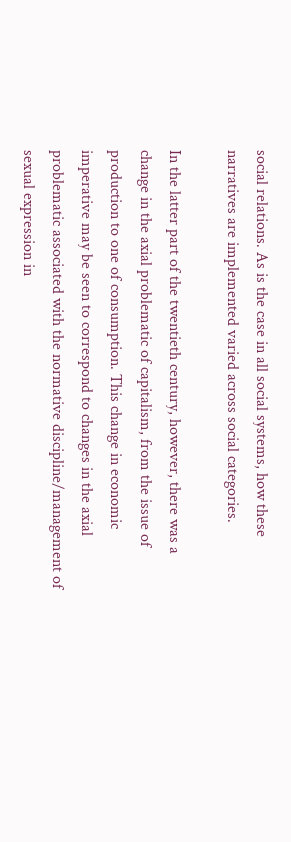social relations. As is the case in all social systems, how these narratives are implemented varied across social categories.

In the latter part of the twentieth century, however, there was a change in the axial problematic of capitalism, from the issue of production to one of consumption. This change in economic imperative may be seen to correspond to changes in the axial problematic associated with the normative discipline/management of sexual expression in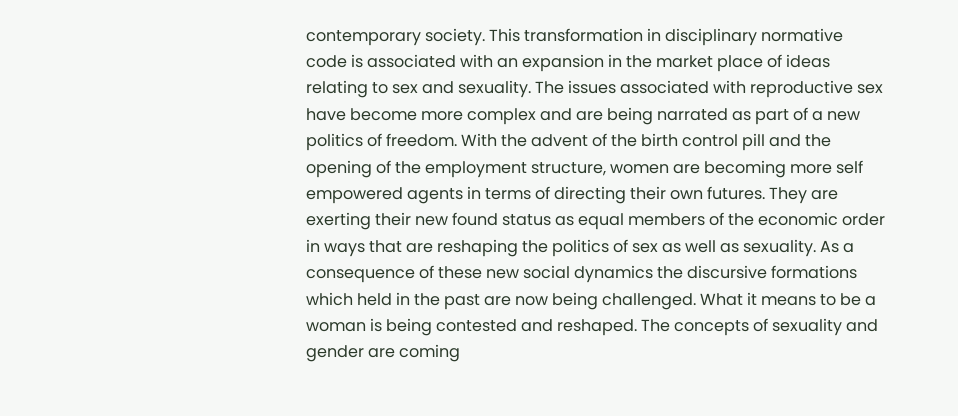contemporary society. This transformation in disciplinary normative code is associated with an expansion in the market place of ideas relating to sex and sexuality. The issues associated with reproductive sex have become more complex and are being narrated as part of a new politics of freedom. With the advent of the birth control pill and the opening of the employment structure, women are becoming more self empowered agents in terms of directing their own futures. They are exerting their new found status as equal members of the economic order in ways that are reshaping the politics of sex as well as sexuality. As a consequence of these new social dynamics the discursive formations which held in the past are now being challenged. What it means to be a woman is being contested and reshaped. The concepts of sexuality and gender are coming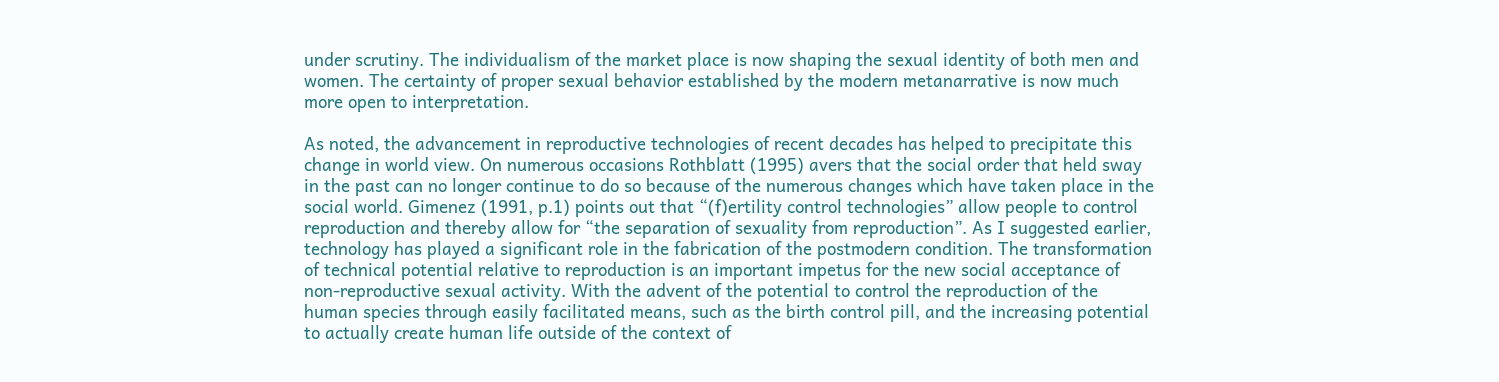under scrutiny. The individualism of the market place is now shaping the sexual identity of both men and women. The certainty of proper sexual behavior established by the modern metanarrative is now much more open to interpretation.

As noted, the advancement in reproductive technologies of recent decades has helped to precipitate this change in world view. On numerous occasions Rothblatt (1995) avers that the social order that held sway in the past can no longer continue to do so because of the numerous changes which have taken place in the social world. Gimenez (1991, p.1) points out that “(f)ertility control technologies” allow people to control reproduction and thereby allow for “the separation of sexuality from reproduction”. As I suggested earlier, technology has played a significant role in the fabrication of the postmodern condition. The transformation of technical potential relative to reproduction is an important impetus for the new social acceptance of non-reproductive sexual activity. With the advent of the potential to control the reproduction of the human species through easily facilitated means, such as the birth control pill, and the increasing potential to actually create human life outside of the context of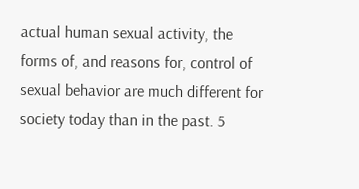actual human sexual activity, the forms of, and reasons for, control of sexual behavior are much different for society today than in the past. 5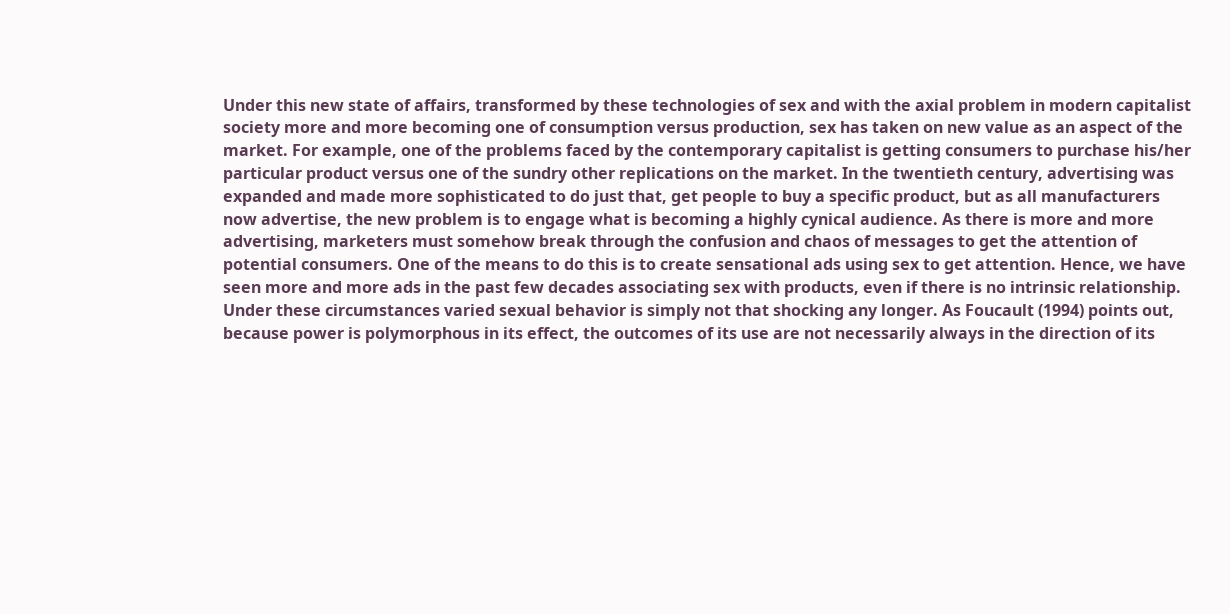Under this new state of affairs, transformed by these technologies of sex and with the axial problem in modern capitalist society more and more becoming one of consumption versus production, sex has taken on new value as an aspect of the market. For example, one of the problems faced by the contemporary capitalist is getting consumers to purchase his/her particular product versus one of the sundry other replications on the market. In the twentieth century, advertising was expanded and made more sophisticated to do just that, get people to buy a specific product, but as all manufacturers now advertise, the new problem is to engage what is becoming a highly cynical audience. As there is more and more advertising, marketers must somehow break through the confusion and chaos of messages to get the attention of potential consumers. One of the means to do this is to create sensational ads using sex to get attention. Hence, we have seen more and more ads in the past few decades associating sex with products, even if there is no intrinsic relationship. Under these circumstances varied sexual behavior is simply not that shocking any longer. As Foucault (1994) points out, because power is polymorphous in its effect, the outcomes of its use are not necessarily always in the direction of its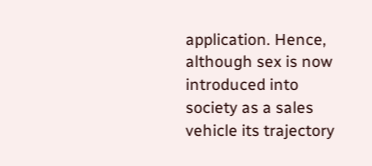application. Hence, although sex is now introduced into society as a sales vehicle its trajectory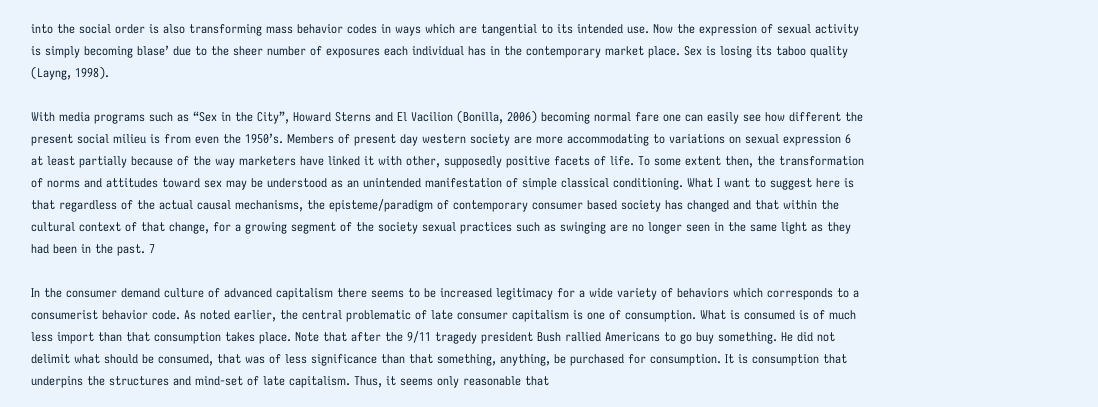into the social order is also transforming mass behavior codes in ways which are tangential to its intended use. Now the expression of sexual activity is simply becoming blase’ due to the sheer number of exposures each individual has in the contemporary market place. Sex is losing its taboo quality (Layng, 1998).

With media programs such as “Sex in the City”, Howard Sterns and El Vacilion (Bonilla, 2006) becoming normal fare one can easily see how different the present social milieu is from even the 1950’s. Members of present day western society are more accommodating to variations on sexual expression 6 at least partially because of the way marketers have linked it with other, supposedly positive facets of life. To some extent then, the transformation of norms and attitudes toward sex may be understood as an unintended manifestation of simple classical conditioning. What I want to suggest here is that regardless of the actual causal mechanisms, the episteme/paradigm of contemporary consumer based society has changed and that within the cultural context of that change, for a growing segment of the society sexual practices such as swinging are no longer seen in the same light as they had been in the past. 7

In the consumer demand culture of advanced capitalism there seems to be increased legitimacy for a wide variety of behaviors which corresponds to a consumerist behavior code. As noted earlier, the central problematic of late consumer capitalism is one of consumption. What is consumed is of much less import than that consumption takes place. Note that after the 9/11 tragedy president Bush rallied Americans to go buy something. He did not delimit what should be consumed, that was of less significance than that something, anything, be purchased for consumption. It is consumption that underpins the structures and mind-set of late capitalism. Thus, it seems only reasonable that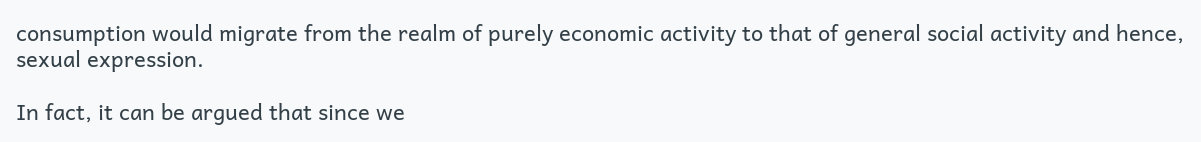consumption would migrate from the realm of purely economic activity to that of general social activity and hence, sexual expression.

In fact, it can be argued that since we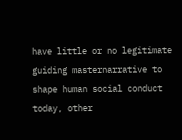have little or no legitimate guiding masternarrative to shape human social conduct today, other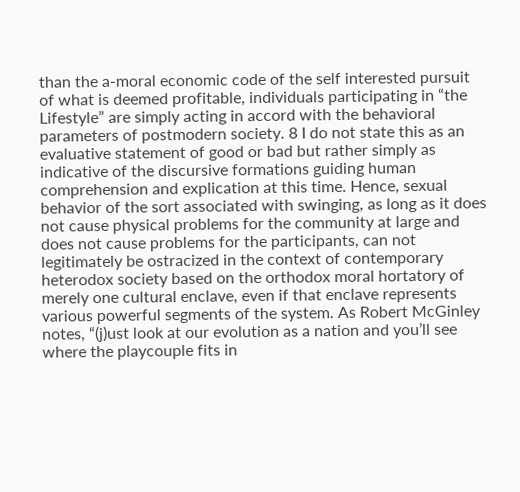than the a-moral economic code of the self interested pursuit of what is deemed profitable, individuals participating in “the Lifestyle” are simply acting in accord with the behavioral parameters of postmodern society. 8 I do not state this as an evaluative statement of good or bad but rather simply as indicative of the discursive formations guiding human comprehension and explication at this time. Hence, sexual behavior of the sort associated with swinging, as long as it does not cause physical problems for the community at large and does not cause problems for the participants, can not legitimately be ostracized in the context of contemporary heterodox society based on the orthodox moral hortatory of merely one cultural enclave, even if that enclave represents various powerful segments of the system. As Robert McGinley notes, “(j)ust look at our evolution as a nation and you’ll see where the playcouple fits in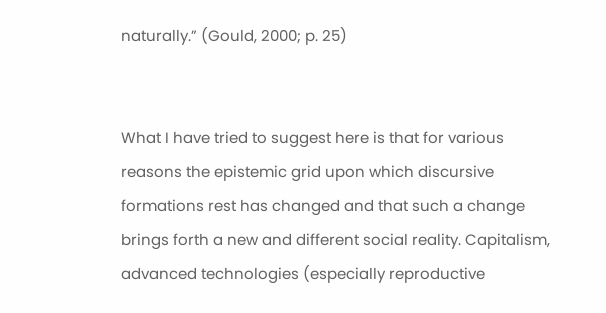naturally.” (Gould, 2000; p. 25)


What I have tried to suggest here is that for various reasons the epistemic grid upon which discursive formations rest has changed and that such a change brings forth a new and different social reality. Capitalism, advanced technologies (especially reproductive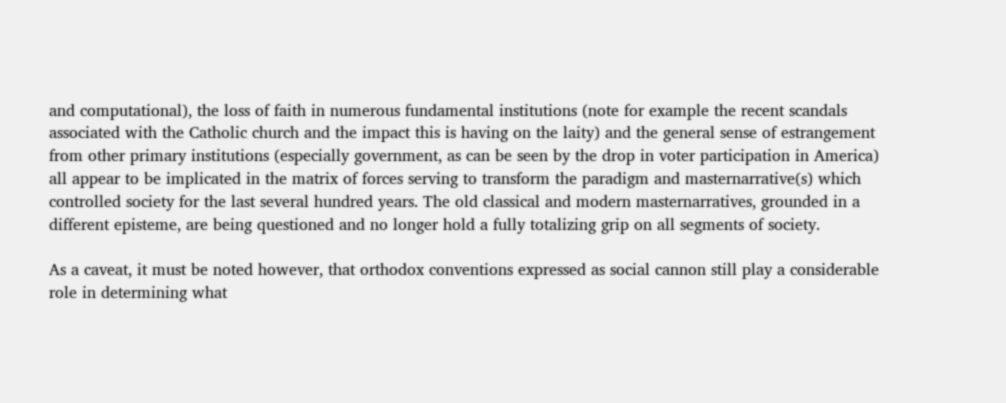and computational), the loss of faith in numerous fundamental institutions (note for example the recent scandals associated with the Catholic church and the impact this is having on the laity) and the general sense of estrangement from other primary institutions (especially government, as can be seen by the drop in voter participation in America) all appear to be implicated in the matrix of forces serving to transform the paradigm and masternarrative(s) which controlled society for the last several hundred years. The old classical and modern masternarratives, grounded in a different episteme, are being questioned and no longer hold a fully totalizing grip on all segments of society.

As a caveat, it must be noted however, that orthodox conventions expressed as social cannon still play a considerable role in determining what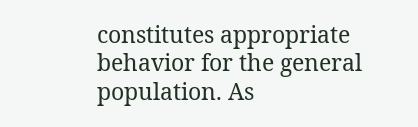constitutes appropriate behavior for the general population. As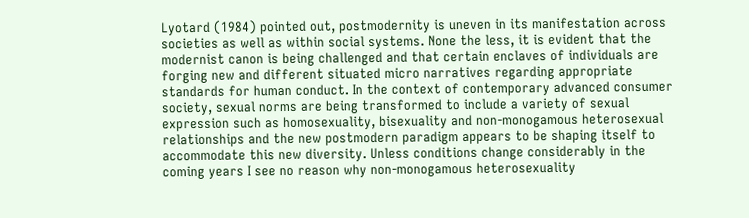Lyotard (1984) pointed out, postmodernity is uneven in its manifestation across societies as well as within social systems. None the less, it is evident that the modernist canon is being challenged and that certain enclaves of individuals are forging new and different situated micro narratives regarding appropriate standards for human conduct. In the context of contemporary advanced consumer society, sexual norms are being transformed to include a variety of sexual expression such as homosexuality, bisexuality and non-monogamous heterosexual relationships and the new postmodern paradigm appears to be shaping itself to accommodate this new diversity. Unless conditions change considerably in the coming years I see no reason why non-monogamous heterosexuality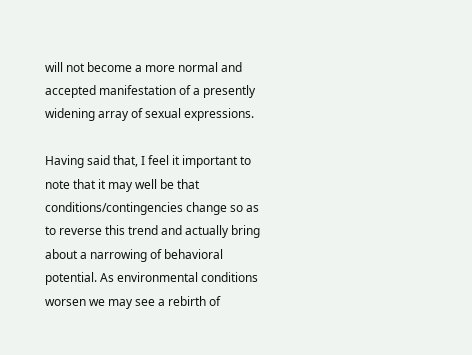will not become a more normal and accepted manifestation of a presently widening array of sexual expressions.

Having said that, I feel it important to note that it may well be that conditions/contingencies change so as to reverse this trend and actually bring about a narrowing of behavioral potential. As environmental conditions worsen we may see a rebirth of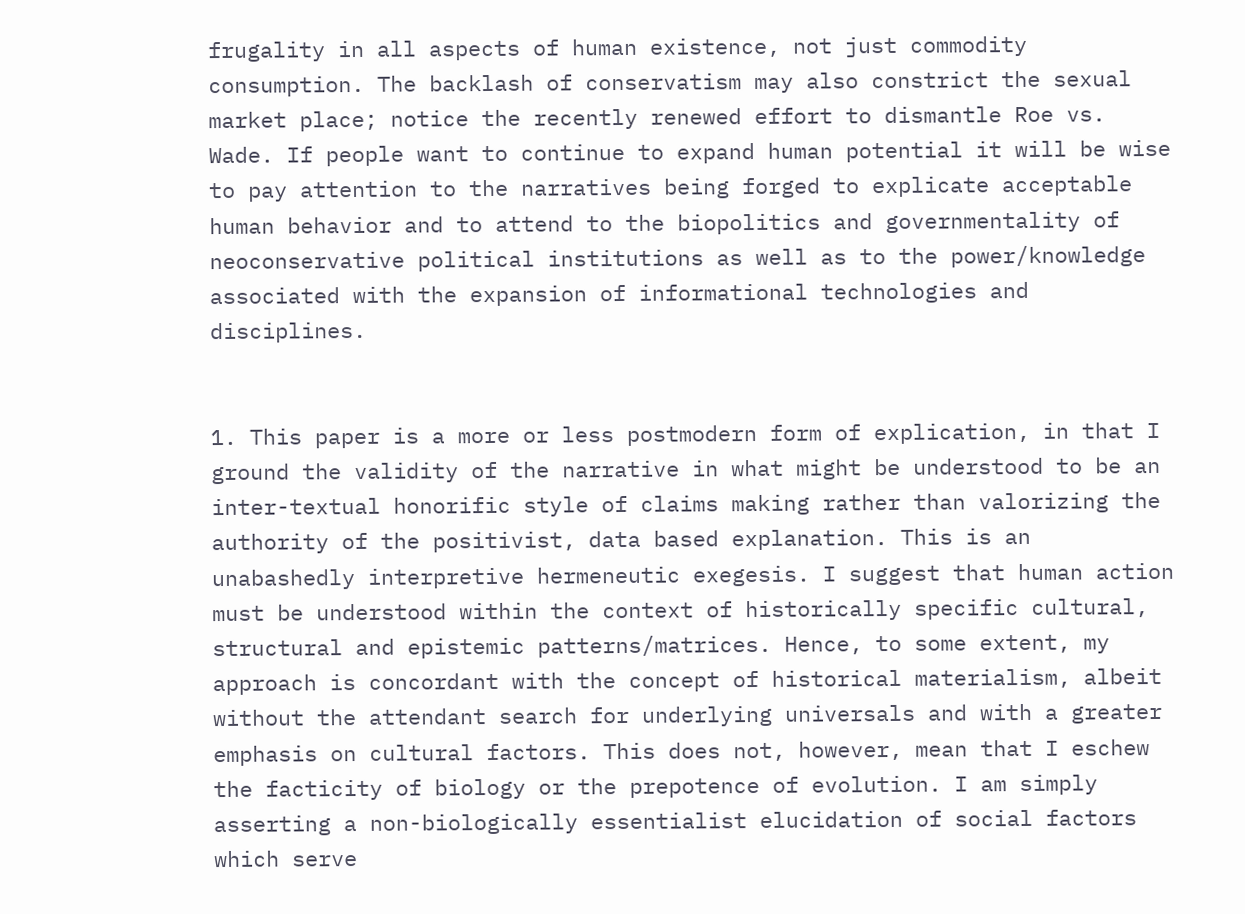frugality in all aspects of human existence, not just commodity consumption. The backlash of conservatism may also constrict the sexual market place; notice the recently renewed effort to dismantle Roe vs. Wade. If people want to continue to expand human potential it will be wise to pay attention to the narratives being forged to explicate acceptable human behavior and to attend to the biopolitics and governmentality of neoconservative political institutions as well as to the power/knowledge associated with the expansion of informational technologies and disciplines.


1. This paper is a more or less postmodern form of explication, in that I ground the validity of the narrative in what might be understood to be an inter-textual honorific style of claims making rather than valorizing the authority of the positivist, data based explanation. This is an unabashedly interpretive hermeneutic exegesis. I suggest that human action must be understood within the context of historically specific cultural, structural and epistemic patterns/matrices. Hence, to some extent, my approach is concordant with the concept of historical materialism, albeit without the attendant search for underlying universals and with a greater emphasis on cultural factors. This does not, however, mean that I eschew the facticity of biology or the prepotence of evolution. I am simply asserting a non-biologically essentialist elucidation of social factors which serve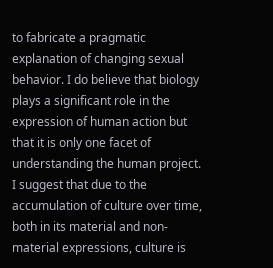to fabricate a pragmatic explanation of changing sexual behavior. I do believe that biology plays a significant role in the expression of human action but that it is only one facet of understanding the human project. I suggest that due to the accumulation of culture over time, both in its material and non-material expressions, culture is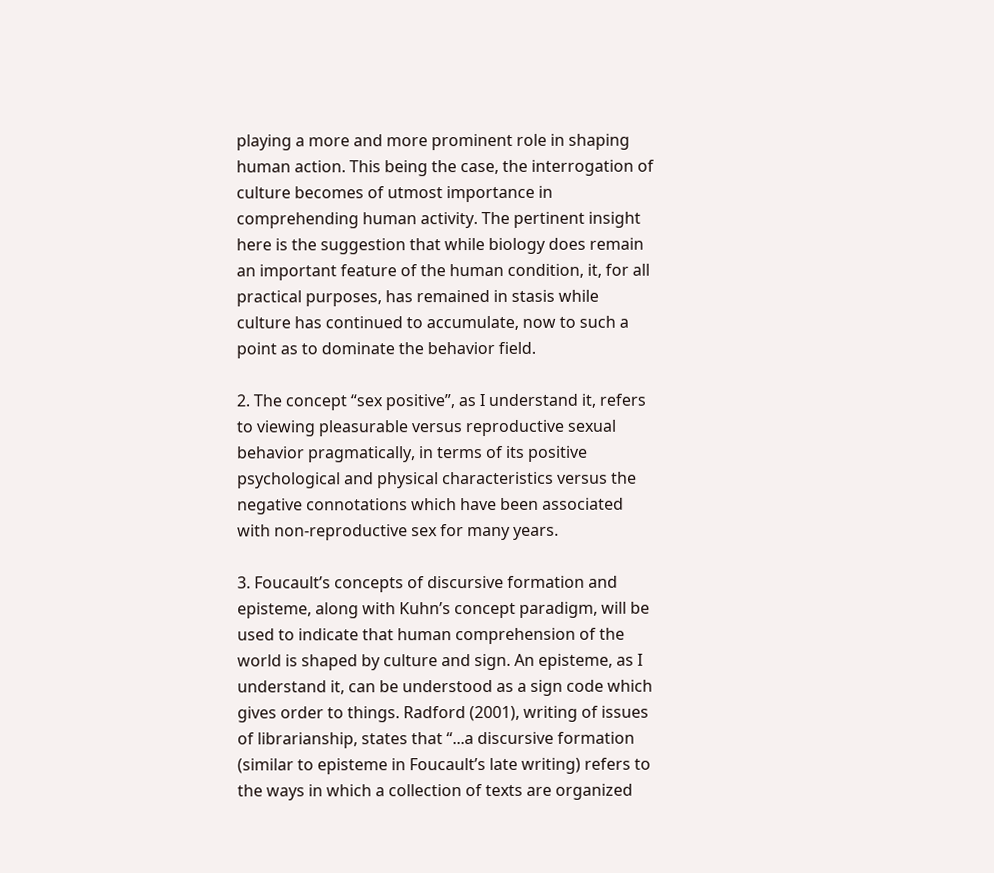playing a more and more prominent role in shaping human action. This being the case, the interrogation of culture becomes of utmost importance in comprehending human activity. The pertinent insight here is the suggestion that while biology does remain an important feature of the human condition, it, for all practical purposes, has remained in stasis while culture has continued to accumulate, now to such a point as to dominate the behavior field.

2. The concept “sex positive”, as I understand it, refers to viewing pleasurable versus reproductive sexual behavior pragmatically, in terms of its positive psychological and physical characteristics versus the negative connotations which have been associated with non-reproductive sex for many years.

3. Foucault’s concepts of discursive formation and episteme, along with Kuhn’s concept paradigm, will be used to indicate that human comprehension of the world is shaped by culture and sign. An episteme, as I understand it, can be understood as a sign code which gives order to things. Radford (2001), writing of issues of librarianship, states that “...a discursive formation (similar to episteme in Foucault’s late writing) refers to the ways in which a collection of texts are organized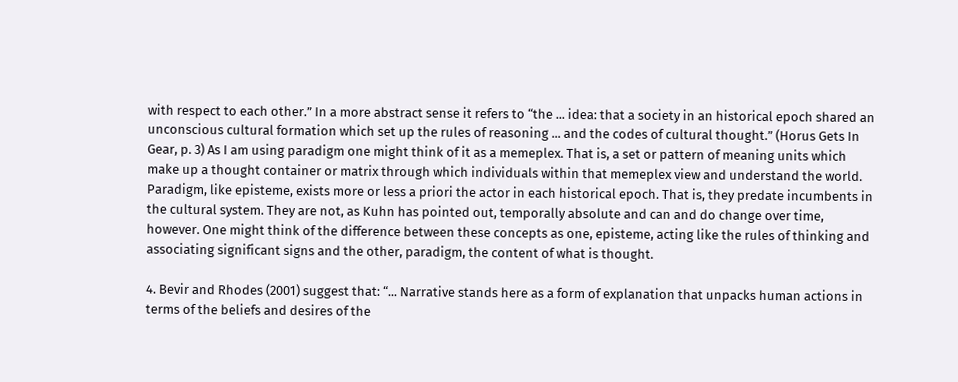with respect to each other.” In a more abstract sense it refers to “the ... idea: that a society in an historical epoch shared an unconscious cultural formation which set up the rules of reasoning ... and the codes of cultural thought.” (Horus Gets In Gear, p. 3) As I am using paradigm one might think of it as a memeplex. That is, a set or pattern of meaning units which make up a thought container or matrix through which individuals within that memeplex view and understand the world. Paradigm, like episteme, exists more or less a priori the actor in each historical epoch. That is, they predate incumbents in the cultural system. They are not, as Kuhn has pointed out, temporally absolute and can and do change over time, however. One might think of the difference between these concepts as one, episteme, acting like the rules of thinking and associating significant signs and the other, paradigm, the content of what is thought.

4. Bevir and Rhodes (2001) suggest that: “... Narrative stands here as a form of explanation that unpacks human actions in terms of the beliefs and desires of the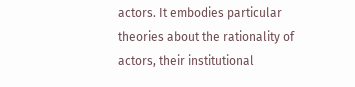actors. It embodies particular theories about the rationality of actors, their institutional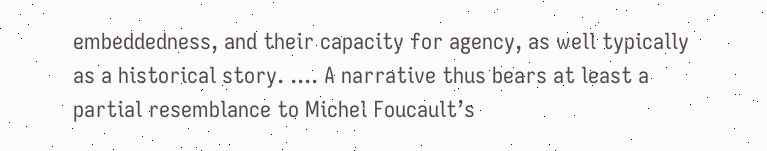embeddedness, and their capacity for agency, as well typically as a historical story. .... A narrative thus bears at least a partial resemblance to Michel Foucault’s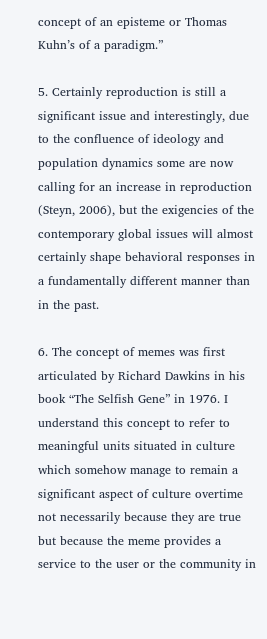concept of an episteme or Thomas Kuhn’s of a paradigm.”

5. Certainly reproduction is still a significant issue and interestingly, due to the confluence of ideology and population dynamics some are now calling for an increase in reproduction (Steyn, 2006), but the exigencies of the contemporary global issues will almost certainly shape behavioral responses in a fundamentally different manner than in the past.

6. The concept of memes was first articulated by Richard Dawkins in his book “The Selfish Gene” in 1976. I understand this concept to refer to meaningful units situated in culture which somehow manage to remain a significant aspect of culture overtime not necessarily because they are true but because the meme provides a service to the user or the community in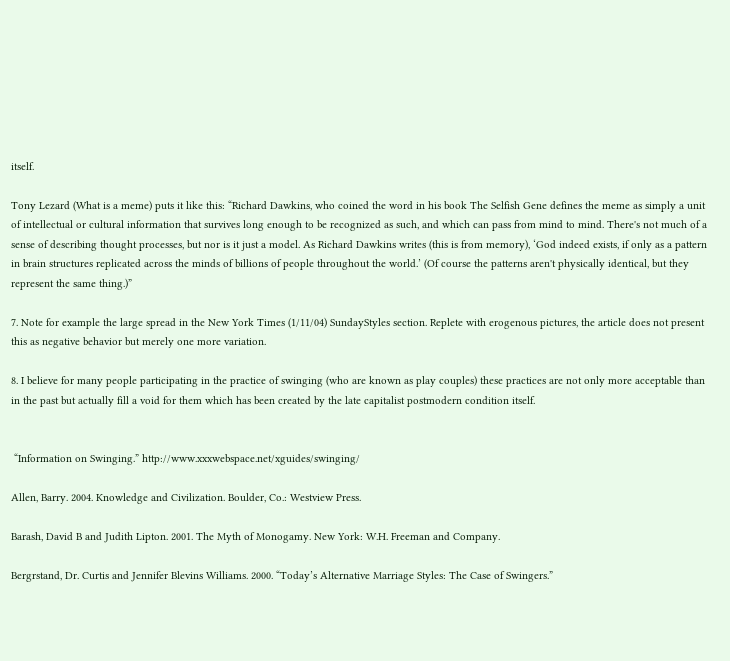itself.

Tony Lezard (What is a meme) puts it like this: “Richard Dawkins, who coined the word in his book The Selfish Gene defines the meme as simply a unit of intellectual or cultural information that survives long enough to be recognized as such, and which can pass from mind to mind. There's not much of a sense of describing thought processes, but nor is it just a model. As Richard Dawkins writes (this is from memory), ‘God indeed exists, if only as a pattern in brain structures replicated across the minds of billions of people throughout the world.’ (Of course the patterns aren't physically identical, but they represent the same thing.)”

7. Note for example the large spread in the New York Times (1/11/04) SundayStyles section. Replete with erogenous pictures, the article does not present this as negative behavior but merely one more variation.

8. I believe for many people participating in the practice of swinging (who are known as play couples) these practices are not only more acceptable than in the past but actually fill a void for them which has been created by the late capitalist postmodern condition itself.


 “Information on Swinging.” http://www.xxxwebspace.net/xguides/swinging/

Allen, Barry. 2004. Knowledge and Civilization. Boulder, Co.: Westview Press.

Barash, David B and Judith Lipton. 2001. The Myth of Monogamy. New York: W.H. Freeman and Company.

Bergrstand, Dr. Curtis and Jennifer Blevins Williams. 2000. “Today’s Alternative Marriage Styles: The Case of Swingers.”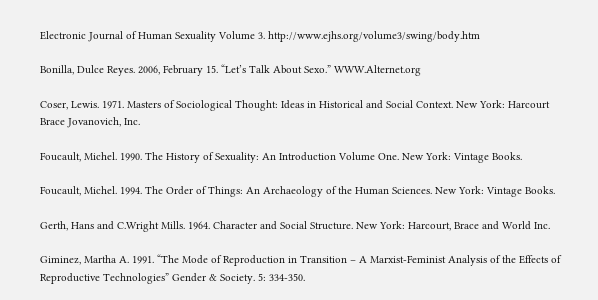Electronic Journal of Human Sexuality Volume 3. http://www.ejhs.org/volume3/swing/body.htm

Bonilla, Dulce Reyes. 2006, February 15. “Let’s Talk About Sexo.” WWW.Alternet.org

Coser, Lewis. 1971. Masters of Sociological Thought: Ideas in Historical and Social Context. New York: Harcourt Brace Jovanovich, Inc.

Foucault, Michel. 1990. The History of Sexuality: An Introduction Volume One. New York: Vintage Books.

Foucault, Michel. 1994. The Order of Things: An Archaeology of the Human Sciences. New York: Vintage Books.

Gerth, Hans and C.Wright Mills. 1964. Character and Social Structure. New York: Harcourt, Brace and World Inc.

Giminez, Martha A. 1991. “The Mode of Reproduction in Transition – A Marxist-Feminist Analysis of the Effects of Reproductive Technologies” Gender & Society. 5: 334-350.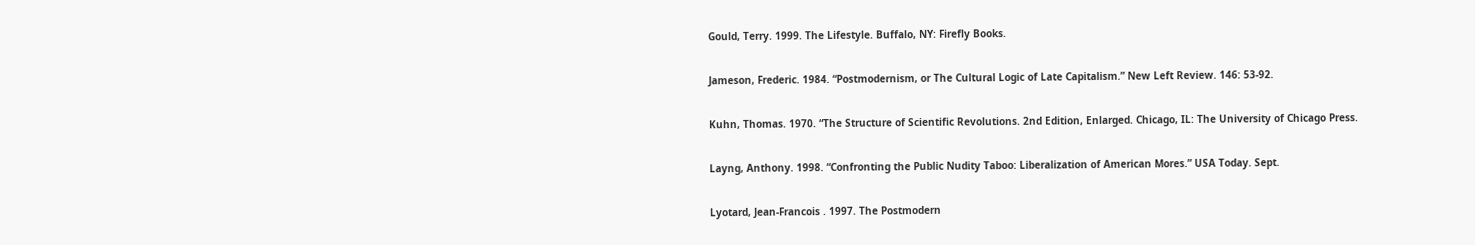Gould, Terry. 1999. The Lifestyle. Buffalo, NY: Firefly Books.

Jameson, Frederic. 1984. “Postmodernism, or The Cultural Logic of Late Capitalism.” New Left Review. 146: 53-92.

Kuhn, Thomas. 1970. “The Structure of Scientific Revolutions. 2nd Edition, Enlarged. Chicago, IL: The University of Chicago Press.

Layng, Anthony. 1998. “Confronting the Public Nudity Taboo: Liberalization of American Mores.” USA Today. Sept.

Lyotard, Jean-Francois . 1997. The Postmodern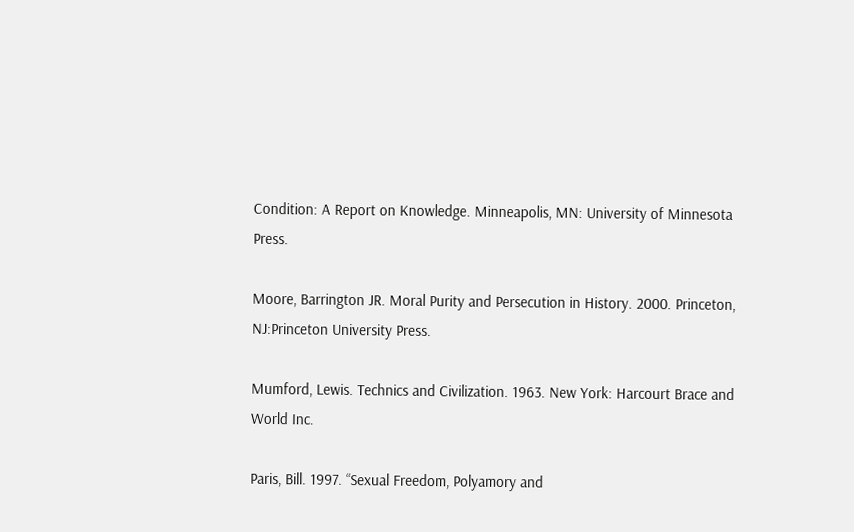Condition: A Report on Knowledge. Minneapolis, MN: University of Minnesota Press.

Moore, Barrington JR. Moral Purity and Persecution in History. 2000. Princeton, NJ:Princeton University Press.

Mumford, Lewis. Technics and Civilization. 1963. New York: Harcourt Brace and World Inc.

Paris, Bill. 1997. “Sexual Freedom, Polyamory and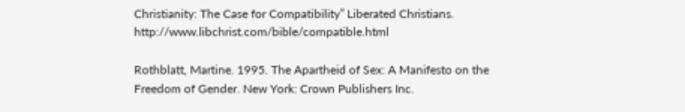Christianity: The Case for Compatibility” Liberated Christians. http://www.libchrist.com/bible/compatible.html

Rothblatt, Martine. 1995. The Apartheid of Sex: A Manifesto on the Freedom of Gender. New York: Crown Publishers Inc.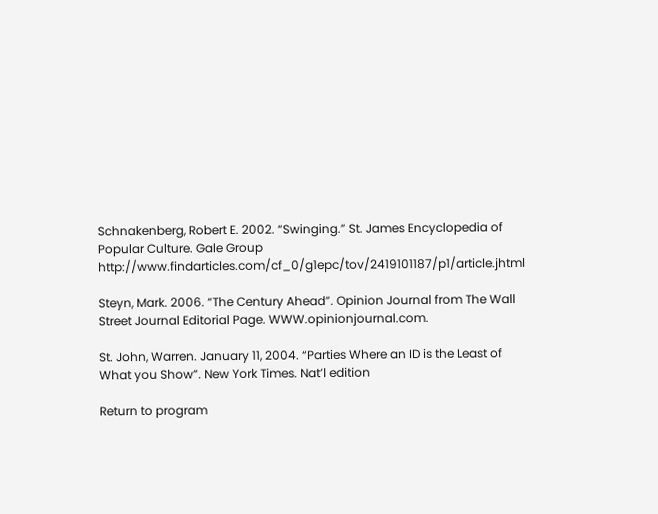Schnakenberg, Robert E. 2002. “Swinging.” St. James Encyclopedia of Popular Culture. Gale Group http://www.findarticles.com/cf_0/g1epc/tov/2419101187/p1/article.jhtml

Steyn, Mark. 2006. “The Century Ahead”. Opinion Journal from The Wall Street Journal Editorial Page. WWW.opinionjournal.com.

St. John, Warren. January 11, 2004. “Parties Where an ID is the Least of What you Show”. New York Times. Nat’l edition

Return to program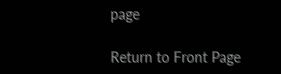page

Return to Front Page